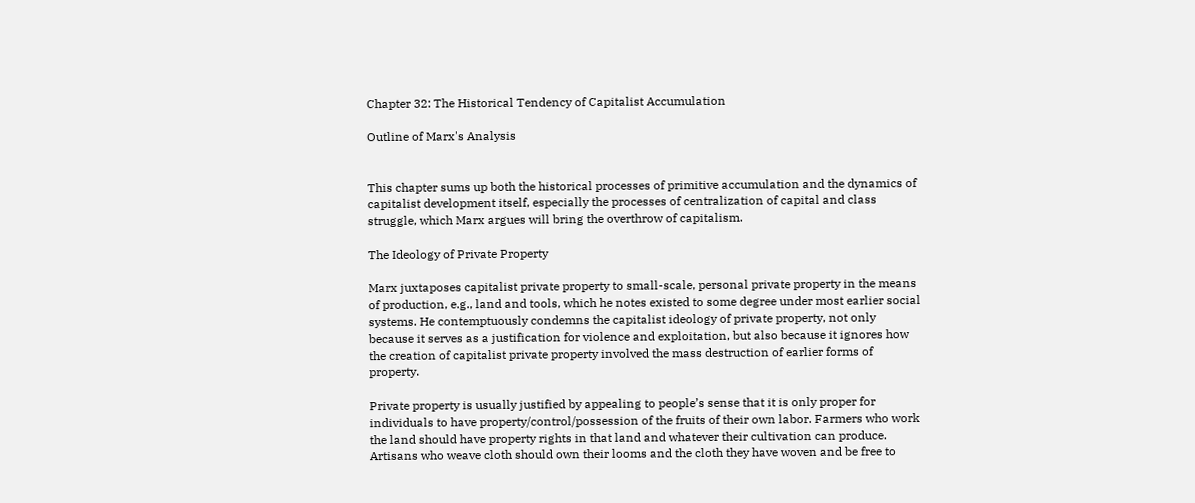Chapter 32: The Historical Tendency of Capitalist Accumulation

Outline of Marx's Analysis


This chapter sums up both the historical processes of primitive accumulation and the dynamics of capitalist development itself, especially the processes of centralization of capital and class struggle, which Marx argues will bring the overthrow of capitalism.

The Ideology of Private Property

Marx juxtaposes capitalist private property to small-scale, personal private property in the means of production, e.g., land and tools, which he notes existed to some degree under most earlier social systems. He contemptuously condemns the capitalist ideology of private property, not only because it serves as a justification for violence and exploitation, but also because it ignores how the creation of capitalist private property involved the mass destruction of earlier forms of property.

Private property is usually justified by appealing to people’s sense that it is only proper for individuals to have property/control/possession of the fruits of their own labor. Farmers who work the land should have property rights in that land and whatever their cultivation can produce. Artisans who weave cloth should own their looms and the cloth they have woven and be free to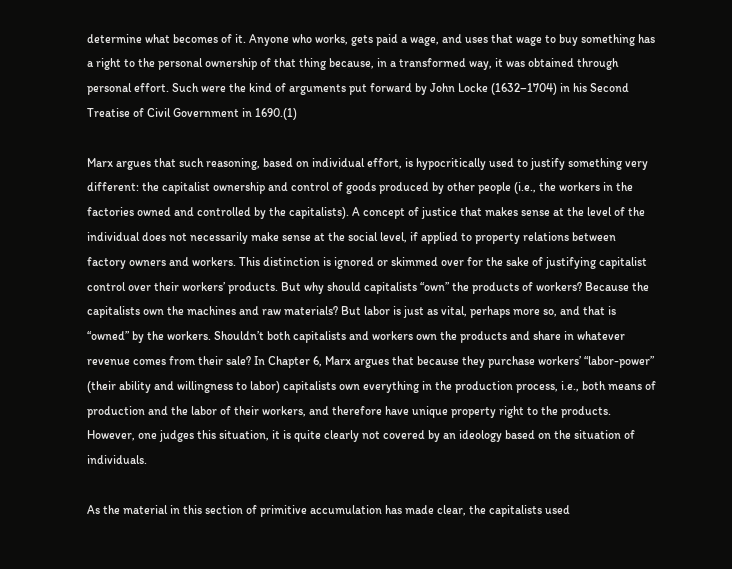determine what becomes of it. Anyone who works, gets paid a wage, and uses that wage to buy something has a right to the personal ownership of that thing because, in a transformed way, it was obtained through personal effort. Such were the kind of arguments put forward by John Locke (1632–1704) in his Second Treatise of Civil Government in 1690.(1)

Marx argues that such reasoning, based on individual effort, is hypocritically used to justify something very different: the capitalist ownership and control of goods produced by other people (i.e., the workers in the factories owned and controlled by the capitalists). A concept of justice that makes sense at the level of the individual does not necessarily make sense at the social level, if applied to property relations between factory owners and workers. This distinction is ignored or skimmed over for the sake of justifying capitalist control over their workers’ products. But why should capitalists “own” the products of workers? Because the capitalists own the machines and raw materials? But labor is just as vital, perhaps more so, and that is “owned” by the workers. Shouldn’t both capitalists and workers own the products and share in whatever revenue comes from their sale? In Chapter 6, Marx argues that because they purchase workers’ “labor-power” (their ability and willingness to labor) capitalists own everything in the production process, i.e., both means of production and the labor of their workers, and therefore have unique property right to the products. However, one judges this situation, it is quite clearly not covered by an ideology based on the situation of individuals.

As the material in this section of primitive accumulation has made clear, the capitalists used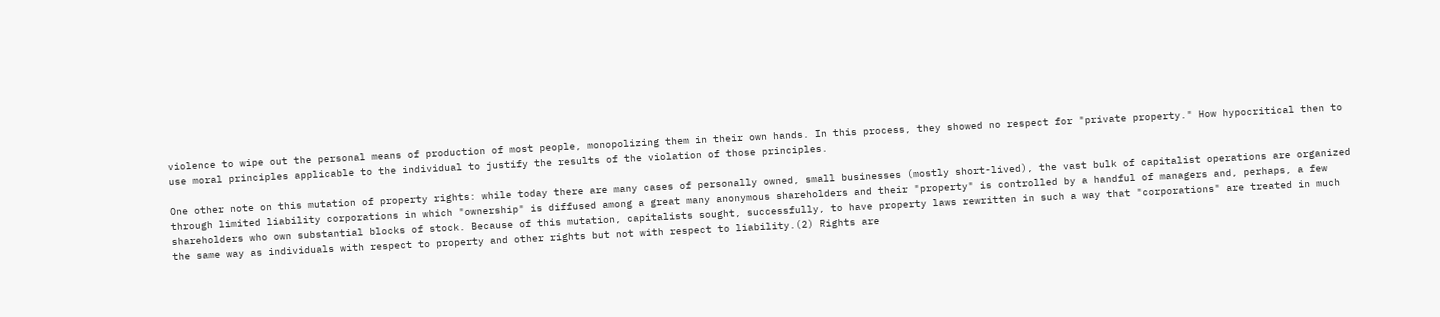violence to wipe out the personal means of production of most people, monopolizing them in their own hands. In this process, they showed no respect for "private property." How hypocritical then to use moral principles applicable to the individual to justify the results of the violation of those principles.

One other note on this mutation of property rights: while today there are many cases of personally owned, small businesses (mostly short-lived), the vast bulk of capitalist operations are organized through limited liability corporations in which "ownership" is diffused among a great many anonymous shareholders and their "property" is controlled by a handful of managers and, perhaps, a few shareholders who own substantial blocks of stock. Because of this mutation, capitalists sought, successfully, to have property laws rewritten in such a way that "corporations" are treated in much the same way as individuals with respect to property and other rights but not with respect to liability.(2) Rights are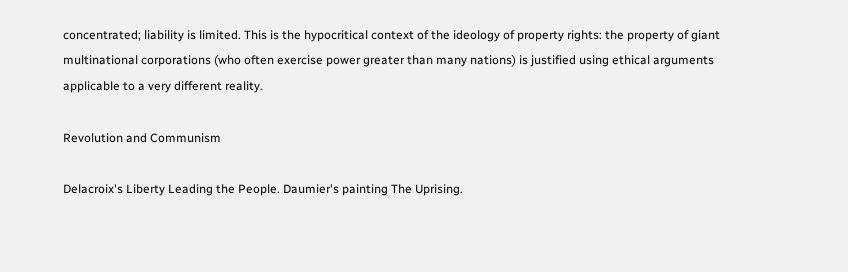concentrated; liability is limited. This is the hypocritical context of the ideology of property rights: the property of giant multinational corporations (who often exercise power greater than many nations) is justified using ethical arguments applicable to a very different reality.

Revolution and Communism

Delacroix's Liberty Leading the People. Daumier's painting The Uprising.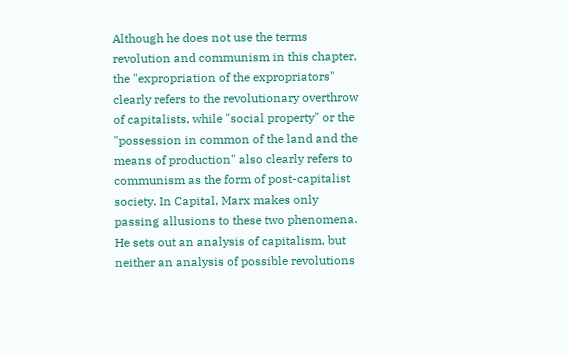Although he does not use the terms revolution and communism in this chapter, the "expropriation of the expropriators" clearly refers to the revolutionary overthrow of capitalists, while "social property" or the "possession in common of the land and the means of production" also clearly refers to communism as the form of post-capitalist society. In Capital, Marx makes only passing allusions to these two phenomena. He sets out an analysis of capitalism, but neither an analysis of possible revolutions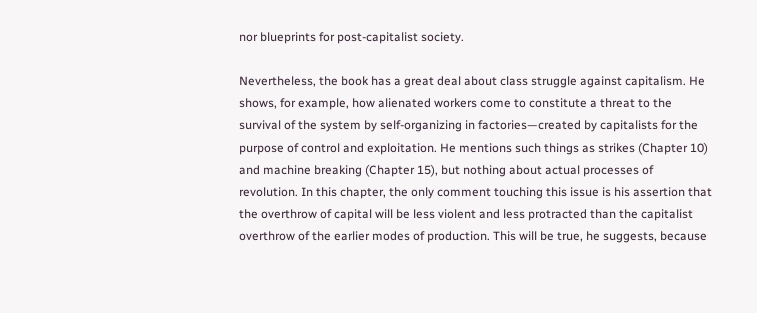nor blueprints for post-capitalist society.

Nevertheless, the book has a great deal about class struggle against capitalism. He shows, for example, how alienated workers come to constitute a threat to the survival of the system by self-organizing in factories—created by capitalists for the purpose of control and exploitation. He mentions such things as strikes (Chapter 10) and machine breaking (Chapter 15), but nothing about actual processes of revolution. In this chapter, the only comment touching this issue is his assertion that the overthrow of capital will be less violent and less protracted than the capitalist overthrow of the earlier modes of production. This will be true, he suggests, because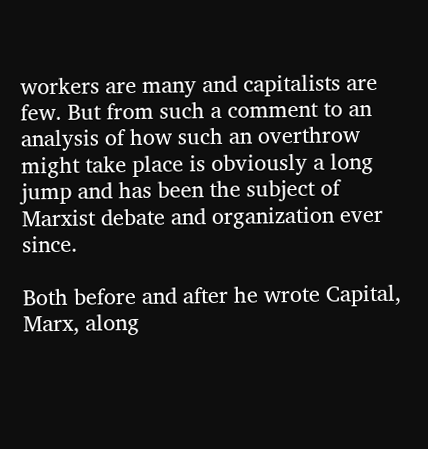workers are many and capitalists are few. But from such a comment to an analysis of how such an overthrow might take place is obviously a long jump and has been the subject of Marxist debate and organization ever since.

Both before and after he wrote Capital, Marx, along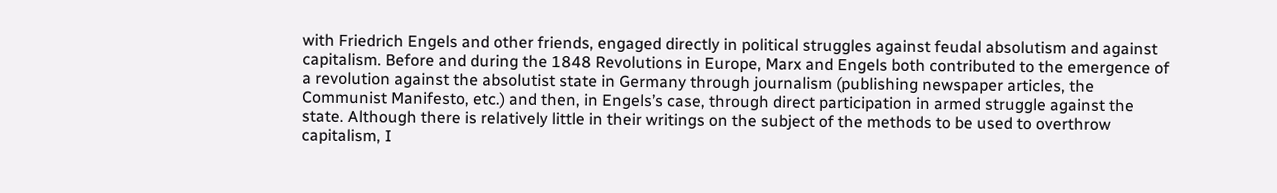with Friedrich Engels and other friends, engaged directly in political struggles against feudal absolutism and against capitalism. Before and during the 1848 Revolutions in Europe, Marx and Engels both contributed to the emergence of a revolution against the absolutist state in Germany through journalism (publishing newspaper articles, the Communist Manifesto, etc.) and then, in Engels’s case, through direct participation in armed struggle against the state. Although there is relatively little in their writings on the subject of the methods to be used to overthrow capitalism, I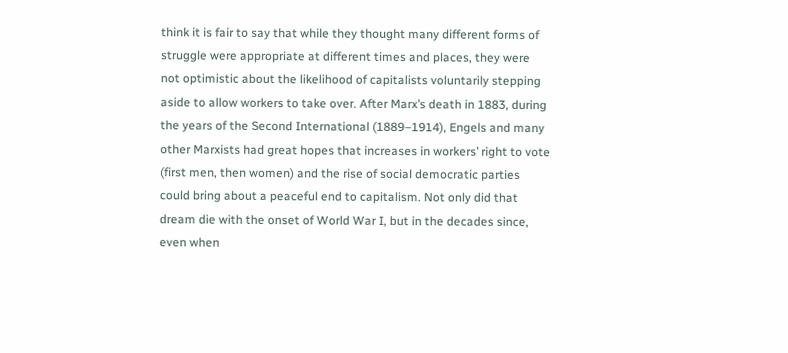think it is fair to say that while they thought many different forms of struggle were appropriate at different times and places, they were not optimistic about the likelihood of capitalists voluntarily stepping aside to allow workers to take over. After Marx’s death in 1883, during the years of the Second International (1889–1914), Engels and many other Marxists had great hopes that increases in workers’ right to vote (first men, then women) and the rise of social democratic parties could bring about a peaceful end to capitalism. Not only did that dream die with the onset of World War I, but in the decades since, even when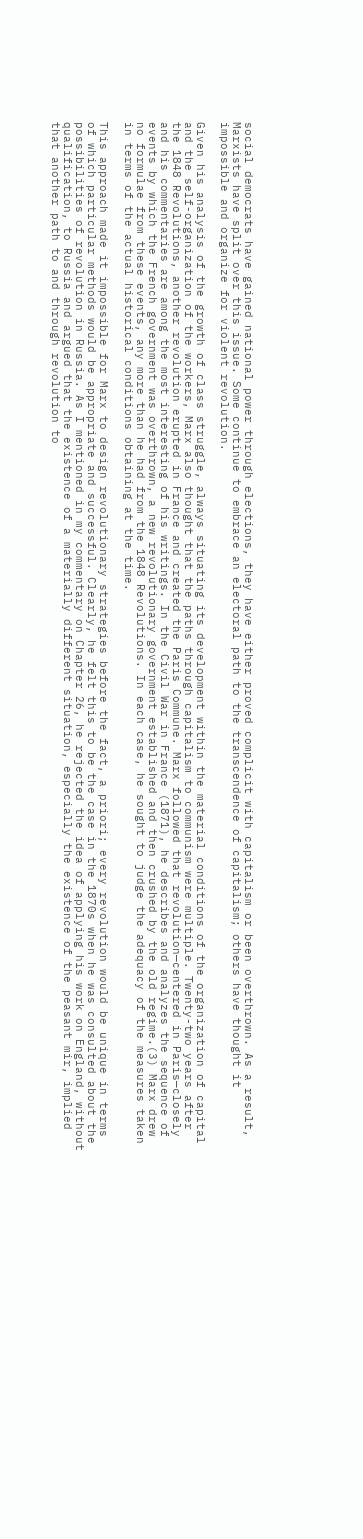social democrats have gained national power through elections, they have either proved complicit with capitalism or been overthrown. As a result, Marxists have split over this issue. Some continue to embrace an electoral path to the transcendence of capitalism; others have thought it impossible and organize for violent revolution.

Given his analysis of the growth of class struggle, always situating its development within the material conditions of the organization of capital and the self-organization of the workers, Marx also thought that the paths through capitalism to communism were multiple. Twenty-two years after the 1848 Revolutions, another revolution erupted in France and created the Paris Commune. Marx followed that revolution—centered in Paris—closely and his commentaries are among the most interesting of his writings. In the Civil War in France (1871), he describes and analyzes the sequence of events by which the French government was overthrown, a new revolutionary government established and then crushed by the old regime.(3) Marx drew no formulae from these events, any more than he had from the 1848 Revolutions. In each case, he sought to judge the adequacy of the measures taken in terms of the actual historical conditions obtaining at the time.

This approach made it impossible for Marx to design revolutionary strategies before the fact, a priori; every revolution would be unique in terms of which particular methods would be appropriate and successful. Clearly, he felt this to be the case in the 1870s when he was consulted about the possibilities of revolution in Russia. As I mentioned in my commentary on Chapter 26, he rejected the idea of applying his work on England, without qualification, to Russia and argued that the existence of a materially different situation, especially the existence of the peasant mir, implied that another path to and through revolution to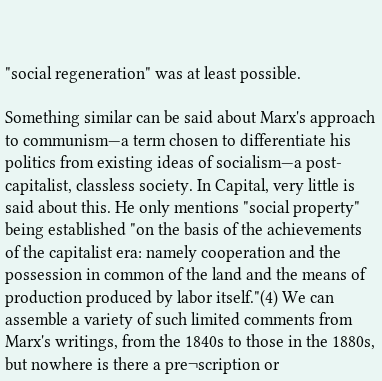"social regeneration" was at least possible.

Something similar can be said about Marx's approach to communism—a term chosen to differentiate his politics from existing ideas of socialism—a post-capitalist, classless society. In Capital, very little is said about this. He only mentions "social property" being established "on the basis of the achievements of the capitalist era: namely cooperation and the possession in common of the land and the means of production produced by labor itself."(4) We can assemble a variety of such limited comments from Marx's writings, from the 1840s to those in the 1880s, but nowhere is there a pre¬scription or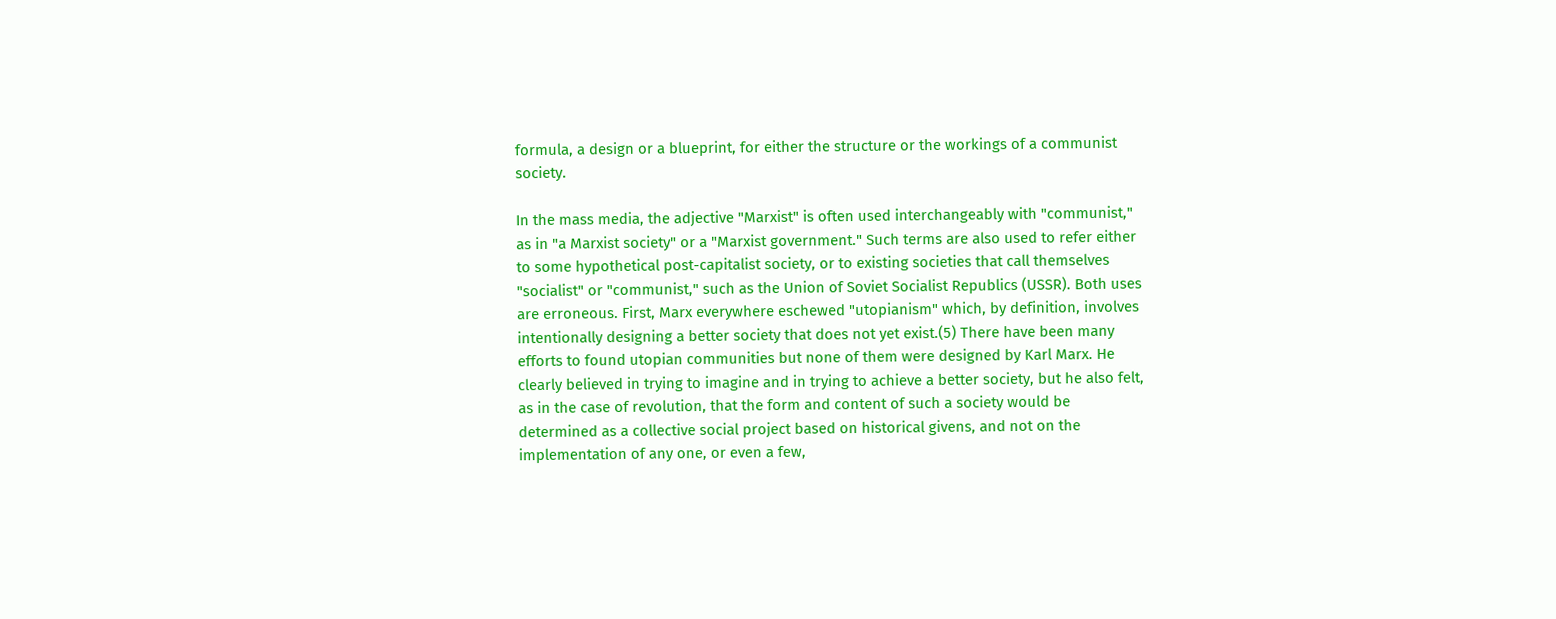formula, a design or a blueprint, for either the structure or the workings of a communist society.

In the mass media, the adjective "Marxist" is often used interchangeably with "communist," as in "a Marxist society" or a "Marxist government." Such terms are also used to refer either to some hypothetical post-capitalist society, or to existing societies that call themselves "socialist" or "communist," such as the Union of Soviet Socialist Republics (USSR). Both uses are erroneous. First, Marx everywhere eschewed "utopianism" which, by definition, involves intentionally designing a better society that does not yet exist.(5) There have been many efforts to found utopian communities but none of them were designed by Karl Marx. He clearly believed in trying to imagine and in trying to achieve a better society, but he also felt, as in the case of revolution, that the form and content of such a society would be determined as a collective social project based on historical givens, and not on the implementation of any one, or even a few,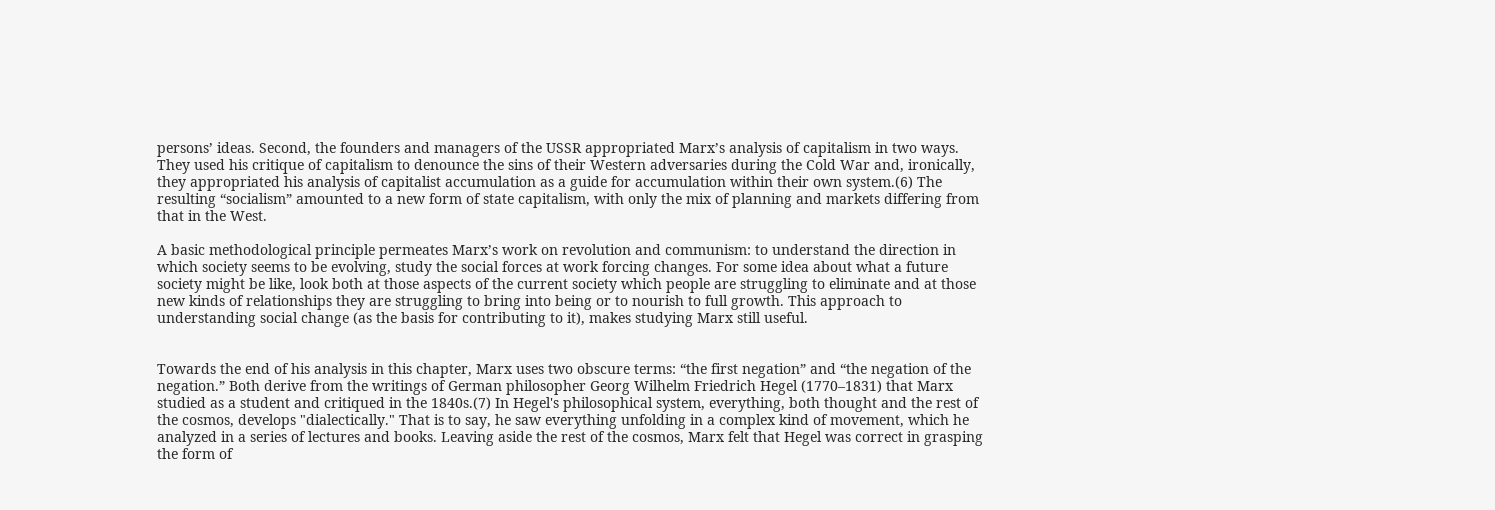persons’ ideas. Second, the founders and managers of the USSR appropriated Marx’s analysis of capitalism in two ways. They used his critique of capitalism to denounce the sins of their Western adversaries during the Cold War and, ironically, they appropriated his analysis of capitalist accumulation as a guide for accumulation within their own system.(6) The resulting “socialism” amounted to a new form of state capitalism, with only the mix of planning and markets differing from that in the West.

A basic methodological principle permeates Marx’s work on revolution and communism: to understand the direction in which society seems to be evolving, study the social forces at work forcing changes. For some idea about what a future society might be like, look both at those aspects of the current society which people are struggling to eliminate and at those new kinds of relationships they are struggling to bring into being or to nourish to full growth. This approach to understanding social change (as the basis for contributing to it), makes studying Marx still useful.


Towards the end of his analysis in this chapter, Marx uses two obscure terms: “the first negation” and “the negation of the negation.” Both derive from the writings of German philosopher Georg Wilhelm Friedrich Hegel (1770–1831) that Marx studied as a student and critiqued in the 1840s.(7) In Hegel's philosophical system, everything, both thought and the rest of the cosmos, develops "dialectically." That is to say, he saw everything unfolding in a complex kind of movement, which he analyzed in a series of lectures and books. Leaving aside the rest of the cosmos, Marx felt that Hegel was correct in grasping the form of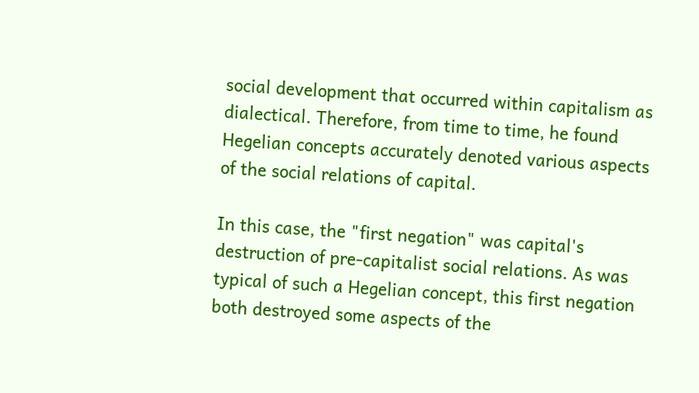social development that occurred within capitalism as dialectical. Therefore, from time to time, he found Hegelian concepts accurately denoted various aspects of the social relations of capital.

In this case, the "first negation" was capital's destruction of pre-capitalist social relations. As was typical of such a Hegelian concept, this first negation both destroyed some aspects of the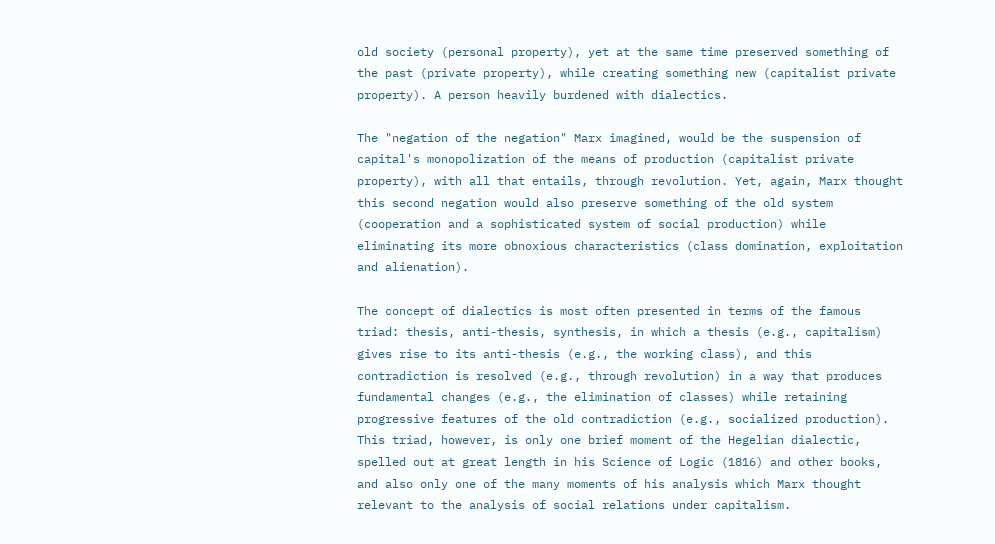old society (personal property), yet at the same time preserved something of the past (private property), while creating something new (capitalist private property). A person heavily burdened with dialectics.

The "negation of the negation" Marx imagined, would be the suspension of capital's monopolization of the means of production (capitalist private property), with all that entails, through revolution. Yet, again, Marx thought this second negation would also preserve something of the old system (cooperation and a sophisticated system of social production) while eliminating its more obnoxious characteristics (class domination, exploitation and alienation).

The concept of dialectics is most often presented in terms of the famous triad: thesis, anti-thesis, synthesis, in which a thesis (e.g., capitalism) gives rise to its anti-thesis (e.g., the working class), and this contradiction is resolved (e.g., through revolution) in a way that produces fundamental changes (e.g., the elimination of classes) while retaining progressive features of the old contradiction (e.g., socialized production). This triad, however, is only one brief moment of the Hegelian dialectic, spelled out at great length in his Science of Logic (1816) and other books, and also only one of the many moments of his analysis which Marx thought relevant to the analysis of social relations under capitalism.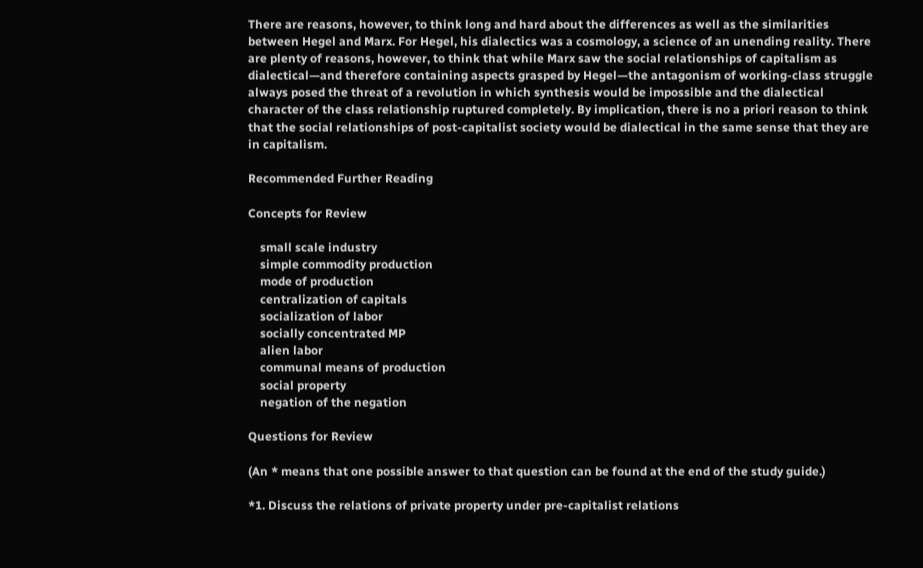There are reasons, however, to think long and hard about the differences as well as the similarities between Hegel and Marx. For Hegel, his dialectics was a cosmology, a science of an unending reality. There are plenty of reasons, however, to think that while Marx saw the social relationships of capitalism as dialectical—and therefore containing aspects grasped by Hegel—the antagonism of working-class struggle always posed the threat of a revolution in which synthesis would be impossible and the dialectical character of the class relationship ruptured completely. By implication, there is no a priori reason to think that the social relationships of post-capitalist society would be dialectical in the same sense that they are in capitalism.

Recommended Further Reading

Concepts for Review

    small scale industry
    simple commodity production
    mode of production
    centralization of capitals
    socialization of labor
    socially concentrated MP
    alien labor
    communal means of production
    social property
    negation of the negation

Questions for Review

(An * means that one possible answer to that question can be found at the end of the study guide.)

*1. Discuss the relations of private property under pre-capitalist relations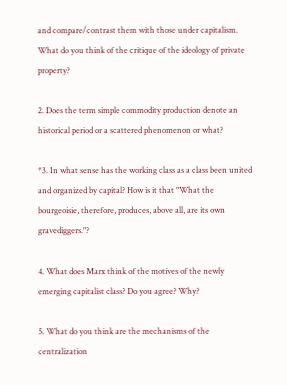and compare/contrast them with those under capitalism. What do you think of the critique of the ideology of private property?

2. Does the term simple commodity production denote an historical period or a scattered phenomenon or what?

*3. In what sense has the working class as a class been united and organized by capital? How is it that "What the bourgeoisie, therefore, produces, above all, are its own gravediggers."?

4. What does Marx think of the motives of the newly emerging capitalist class? Do you agree? Why?

5. What do you think are the mechanisms of the centralization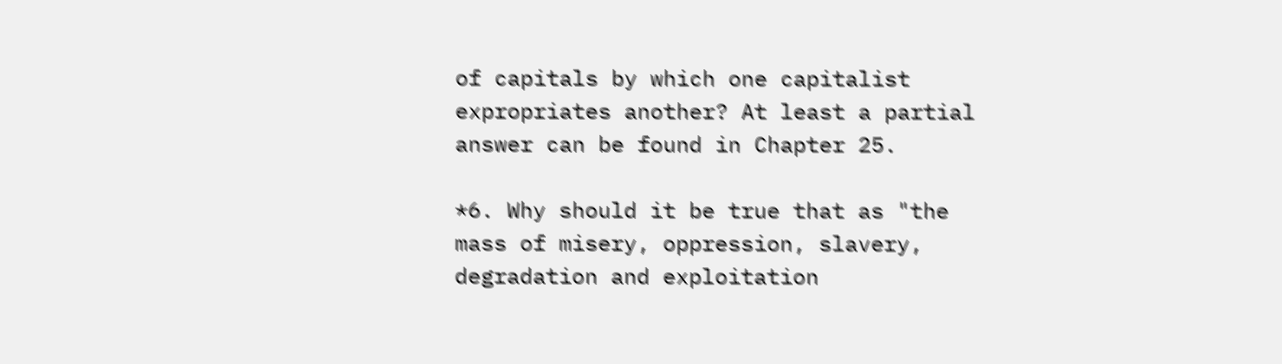of capitals by which one capitalist expropriates another? At least a partial answer can be found in Chapter 25.

*6. Why should it be true that as "the mass of misery, oppression, slavery, degradation and exploitation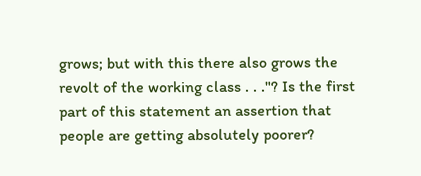grows; but with this there also grows the revolt of the working class . . ."? Is the first part of this statement an assertion that people are getting absolutely poorer?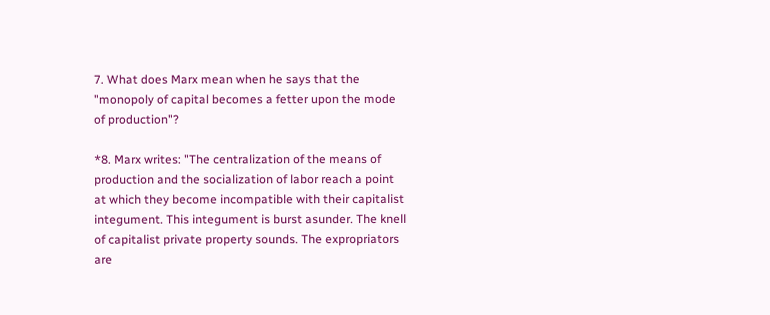7. What does Marx mean when he says that the "monopoly of capital becomes a fetter upon the mode of production"?

*8. Marx writes: "The centralization of the means of production and the socialization of labor reach a point at which they become incompatible with their capitalist integument. This integument is burst asunder. The knell of capitalist private property sounds. The expropriators are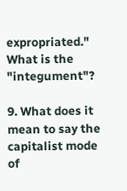expropriated." What is the "integument"?

9. What does it mean to say the capitalist mode of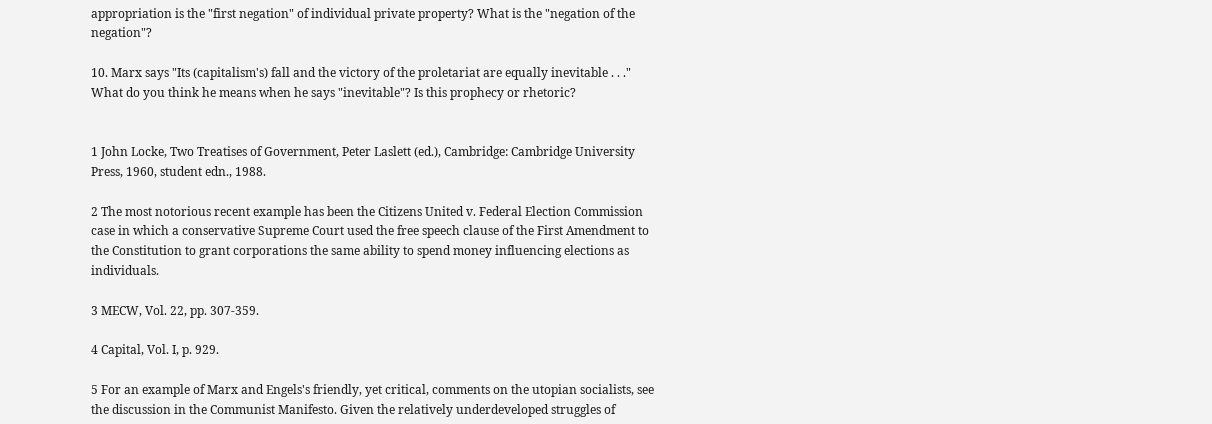appropriation is the "first negation" of individual private property? What is the "negation of the negation"?

10. Marx says "Its (capitalism's) fall and the victory of the proletariat are equally inevitable . . ." What do you think he means when he says "inevitable"? Is this prophecy or rhetoric?


1 John Locke, Two Treatises of Government, Peter Laslett (ed.), Cambridge: Cambridge University Press, 1960, student edn., 1988.

2 The most notorious recent example has been the Citizens United v. Federal Election Commission case in which a conservative Supreme Court used the free speech clause of the First Amendment to the Constitution to grant corporations the same ability to spend money influencing elections as individuals.

3 MECW, Vol. 22, pp. 307-359.

4 Capital, Vol. I, p. 929.

5 For an example of Marx and Engels's friendly, yet critical, comments on the utopian socialists, see the discussion in the Communist Manifesto. Given the relatively underdeveloped struggles of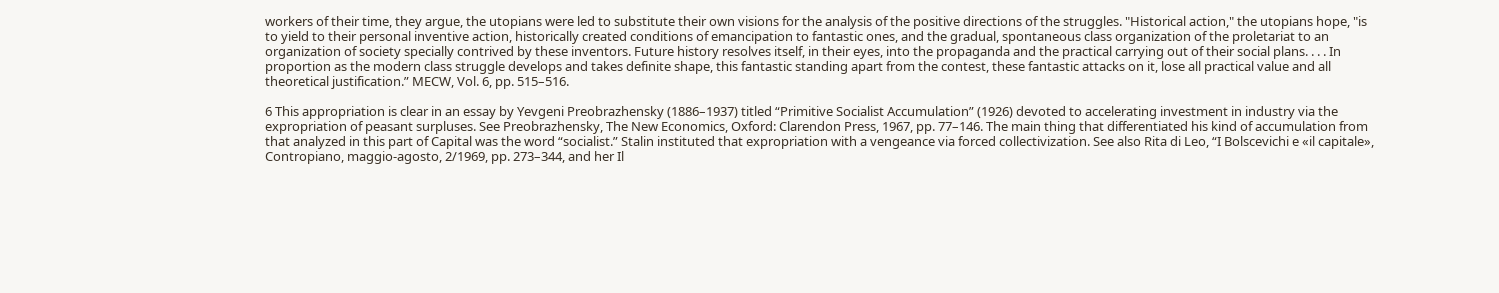workers of their time, they argue, the utopians were led to substitute their own visions for the analysis of the positive directions of the struggles. "Historical action," the utopians hope, "is to yield to their personal inventive action, historically created conditions of emancipation to fantastic ones, and the gradual, spontaneous class organization of the proletariat to an organization of society specially contrived by these inventors. Future history resolves itself, in their eyes, into the propaganda and the practical carrying out of their social plans. . . . In proportion as the modern class struggle develops and takes definite shape, this fantastic standing apart from the contest, these fantastic attacks on it, lose all practical value and all theoretical justification.” MECW, Vol. 6, pp. 515–516.

6 This appropriation is clear in an essay by Yevgeni Preobrazhensky (1886–1937) titled “Primitive Socialist Accumulation” (1926) devoted to accelerating investment in industry via the expropriation of peasant surpluses. See Preobrazhensky, The New Economics, Oxford: Clarendon Press, 1967, pp. 77–146. The main thing that differentiated his kind of accumulation from that analyzed in this part of Capital was the word “socialist.” Stalin instituted that expropriation with a vengeance via forced collectivization. See also Rita di Leo, “I Bolscevichi e «il capitale», Contropiano, maggio-agosto, 2/1969, pp. 273–344, and her Il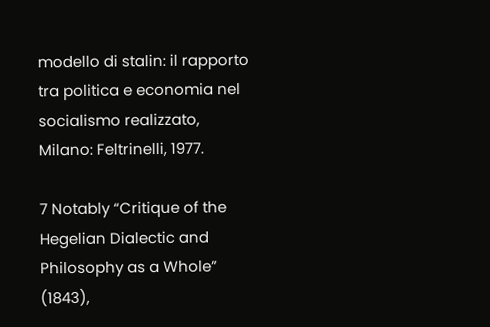modello di stalin: il rapporto tra politica e economia nel socialismo realizzato, Milano: Feltrinelli, 1977.

7 Notably “Critique of the Hegelian Dialectic and Philosophy as a Whole” (1843),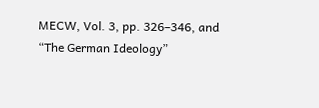MECW, Vol. 3, pp. 326–346, and “The German Ideology”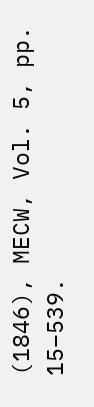(1846), MECW, Vol. 5, pp. 15–539.